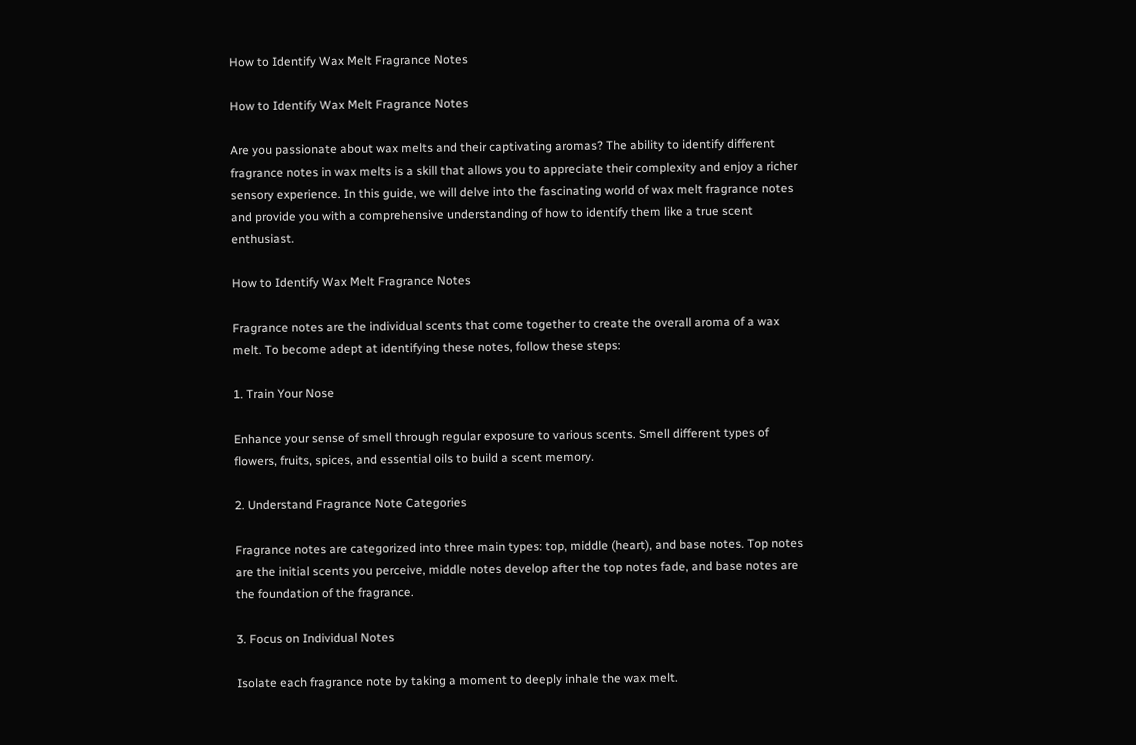How to Identify Wax Melt Fragrance Notes

How to Identify Wax Melt Fragrance Notes

Are you passionate about wax melts and their captivating aromas? The ability to identify different fragrance notes in wax melts is a skill that allows you to appreciate their complexity and enjoy a richer sensory experience. In this guide, we will delve into the fascinating world of wax melt fragrance notes and provide you with a comprehensive understanding of how to identify them like a true scent enthusiast.

How to Identify Wax Melt Fragrance Notes

Fragrance notes are the individual scents that come together to create the overall aroma of a wax melt. To become adept at identifying these notes, follow these steps:

1. Train Your Nose

Enhance your sense of smell through regular exposure to various scents. Smell different types of flowers, fruits, spices, and essential oils to build a scent memory.

2. Understand Fragrance Note Categories

Fragrance notes are categorized into three main types: top, middle (heart), and base notes. Top notes are the initial scents you perceive, middle notes develop after the top notes fade, and base notes are the foundation of the fragrance.

3. Focus on Individual Notes

Isolate each fragrance note by taking a moment to deeply inhale the wax melt.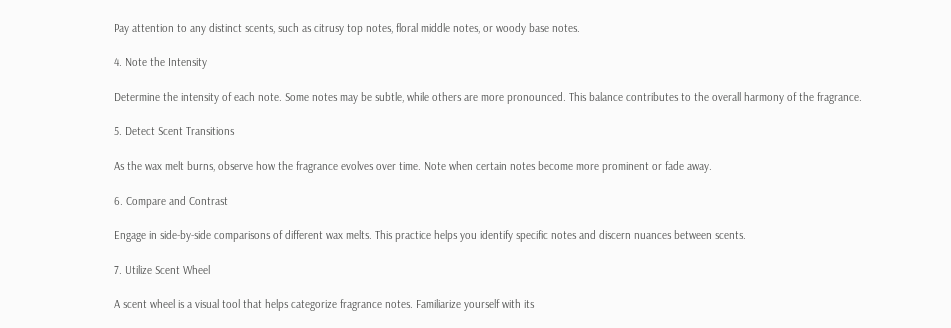Pay attention to any distinct scents, such as citrusy top notes, floral middle notes, or woody base notes.

4. Note the Intensity

Determine the intensity of each note. Some notes may be subtle, while others are more pronounced. This balance contributes to the overall harmony of the fragrance.

5. Detect Scent Transitions

As the wax melt burns, observe how the fragrance evolves over time. Note when certain notes become more prominent or fade away.

6. Compare and Contrast

Engage in side-by-side comparisons of different wax melts. This practice helps you identify specific notes and discern nuances between scents.

7. Utilize Scent Wheel

A scent wheel is a visual tool that helps categorize fragrance notes. Familiarize yourself with its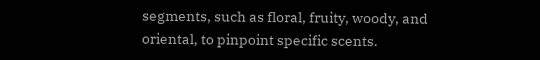segments, such as floral, fruity, woody, and oriental, to pinpoint specific scents.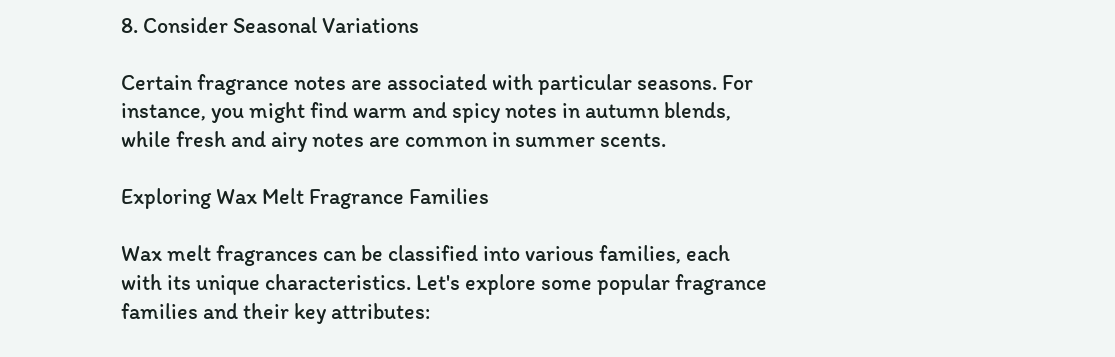8. Consider Seasonal Variations

Certain fragrance notes are associated with particular seasons. For instance, you might find warm and spicy notes in autumn blends, while fresh and airy notes are common in summer scents.

Exploring Wax Melt Fragrance Families

Wax melt fragrances can be classified into various families, each with its unique characteristics. Let's explore some popular fragrance families and their key attributes: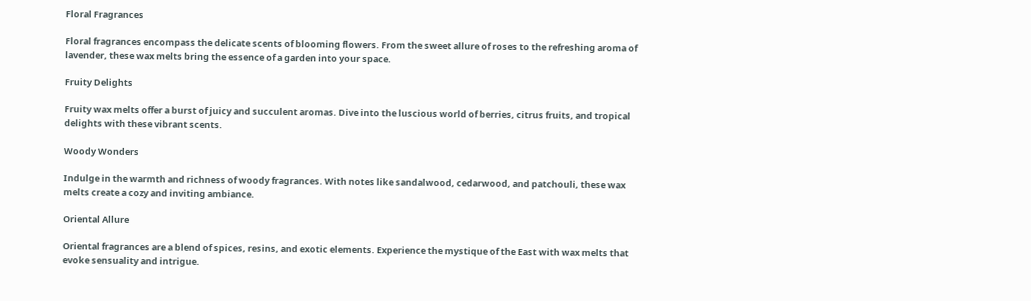Floral Fragrances

Floral fragrances encompass the delicate scents of blooming flowers. From the sweet allure of roses to the refreshing aroma of lavender, these wax melts bring the essence of a garden into your space.

Fruity Delights

Fruity wax melts offer a burst of juicy and succulent aromas. Dive into the luscious world of berries, citrus fruits, and tropical delights with these vibrant scents.

Woody Wonders

Indulge in the warmth and richness of woody fragrances. With notes like sandalwood, cedarwood, and patchouli, these wax melts create a cozy and inviting ambiance.

Oriental Allure

Oriental fragrances are a blend of spices, resins, and exotic elements. Experience the mystique of the East with wax melts that evoke sensuality and intrigue.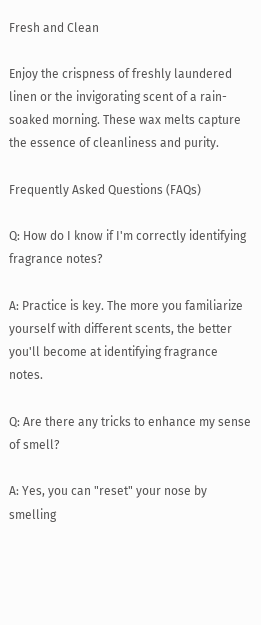Fresh and Clean

Enjoy the crispness of freshly laundered linen or the invigorating scent of a rain-soaked morning. These wax melts capture the essence of cleanliness and purity.

Frequently Asked Questions (FAQs)

Q: How do I know if I'm correctly identifying fragrance notes?

A: Practice is key. The more you familiarize yourself with different scents, the better you'll become at identifying fragrance notes.

Q: Are there any tricks to enhance my sense of smell?

A: Yes, you can "reset" your nose by smelling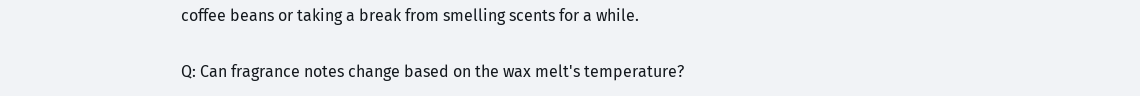coffee beans or taking a break from smelling scents for a while.

Q: Can fragrance notes change based on the wax melt's temperature?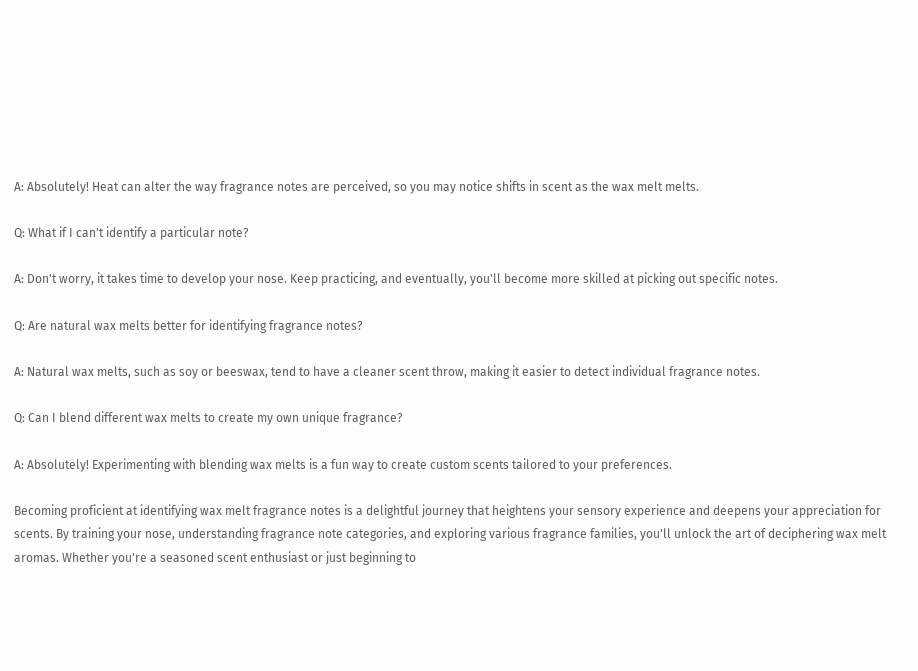A: Absolutely! Heat can alter the way fragrance notes are perceived, so you may notice shifts in scent as the wax melt melts.

Q: What if I can't identify a particular note?

A: Don't worry, it takes time to develop your nose. Keep practicing, and eventually, you'll become more skilled at picking out specific notes.

Q: Are natural wax melts better for identifying fragrance notes?

A: Natural wax melts, such as soy or beeswax, tend to have a cleaner scent throw, making it easier to detect individual fragrance notes.

Q: Can I blend different wax melts to create my own unique fragrance?

A: Absolutely! Experimenting with blending wax melts is a fun way to create custom scents tailored to your preferences.

Becoming proficient at identifying wax melt fragrance notes is a delightful journey that heightens your sensory experience and deepens your appreciation for scents. By training your nose, understanding fragrance note categories, and exploring various fragrance families, you'll unlock the art of deciphering wax melt aromas. Whether you're a seasoned scent enthusiast or just beginning to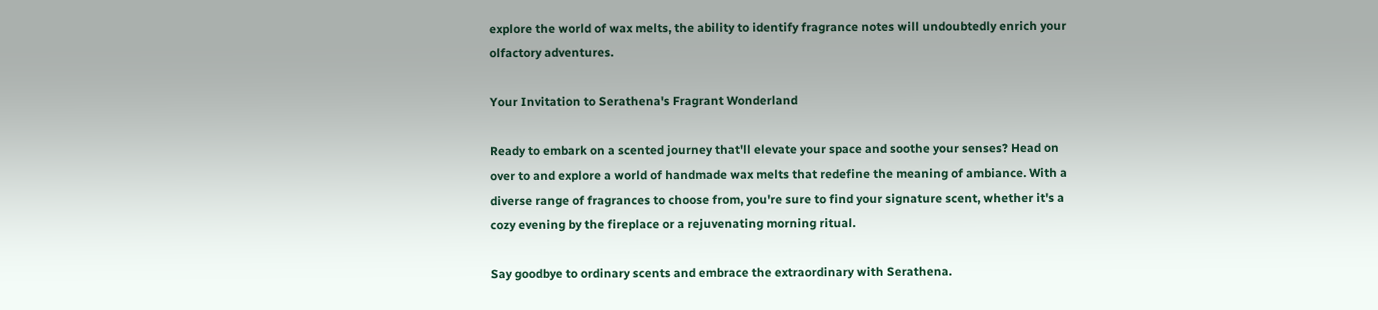explore the world of wax melts, the ability to identify fragrance notes will undoubtedly enrich your olfactory adventures.

Your Invitation to Serathena's Fragrant Wonderland

Ready to embark on a scented journey that'll elevate your space and soothe your senses? Head on over to and explore a world of handmade wax melts that redefine the meaning of ambiance. With a diverse range of fragrances to choose from, you're sure to find your signature scent, whether it's a cozy evening by the fireplace or a rejuvenating morning ritual.

Say goodbye to ordinary scents and embrace the extraordinary with Serathena.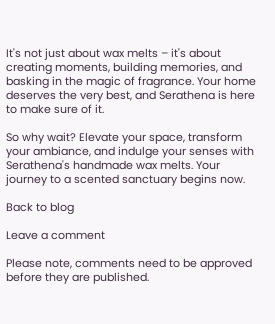It's not just about wax melts – it's about creating moments, building memories, and basking in the magic of fragrance. Your home deserves the very best, and Serathena is here to make sure of it.

So why wait? Elevate your space, transform your ambiance, and indulge your senses with Serathena's handmade wax melts. Your journey to a scented sanctuary begins now.

Back to blog

Leave a comment

Please note, comments need to be approved before they are published.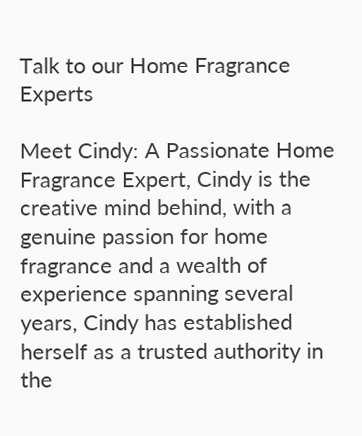Talk to our Home Fragrance Experts

Meet Cindy: A Passionate Home Fragrance Expert, Cindy is the creative mind behind, with a genuine passion for home fragrance and a wealth of experience spanning several years, Cindy has established herself as a trusted authority in the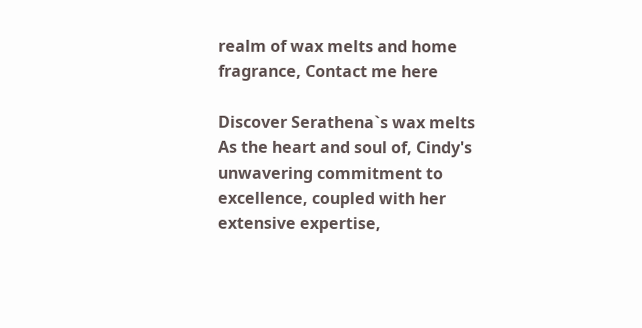realm of wax melts and home fragrance, Contact me here

Discover Serathena`s wax melts
As the heart and soul of, Cindy's unwavering commitment to excellence, coupled with her extensive expertise,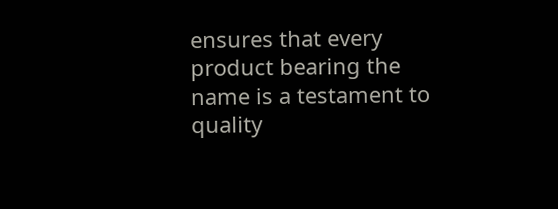ensures that every product bearing the name is a testament to quality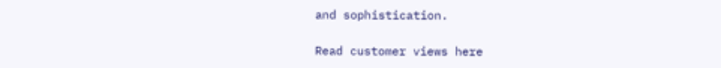and sophistication.

Read customer views here